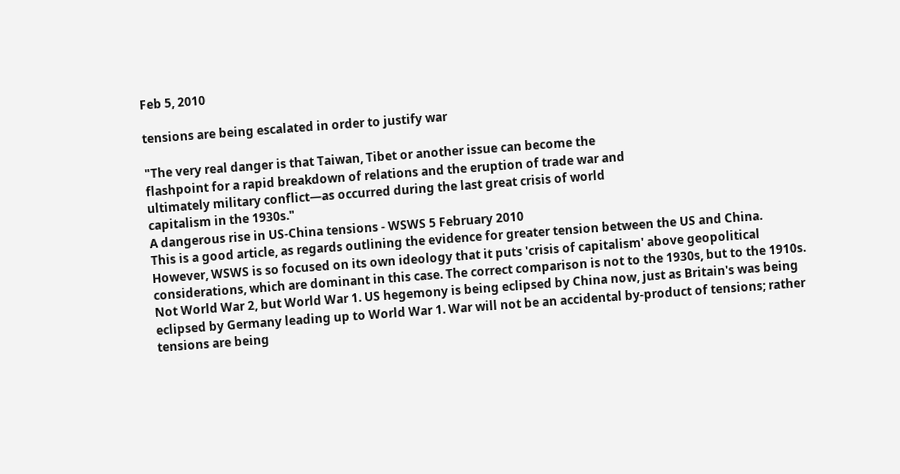Feb 5, 2010

tensions are being escalated in order to justify war

"The very real danger is that Taiwan, Tibet or another issue can become the
flashpoint for a rapid breakdown of relations and the eruption of trade war and
ultimately military conflict—as occurred during the last great crisis of world
capitalism in the 1930s."
A dangerous rise in US-China tensions - WSWS 5 February 2010
This is a good article, as regards outlining the evidence for greater tension between the US and China. However, WSWS is so focused on its own ideology that it puts 'crisis of capitalism' above geopolitical considerations, which are dominant in this case. The correct comparison is not to the 1930s, but to the 1910s. Not World War 2, but World War 1. US hegemony is being eclipsed by China now, just as Britain's was being eclipsed by Germany leading up to World War 1. War will not be an accidental by-product of tensions; rather tensions are being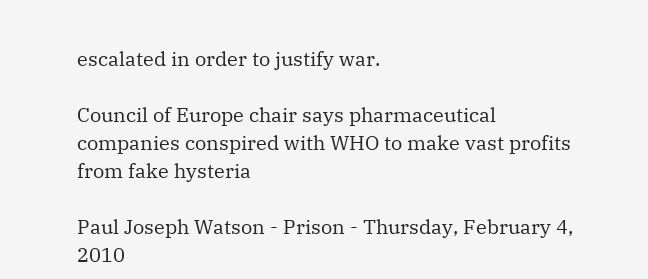escalated in order to justify war.

Council of Europe chair says pharmaceutical companies conspired with WHO to make vast profits from fake hysteria

Paul Joseph Watson - Prison - Thursday, February 4, 2010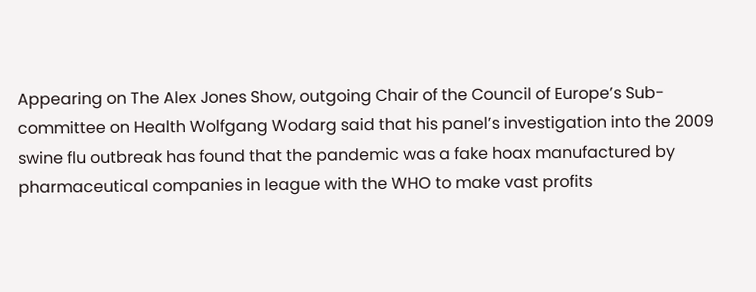Appearing on The Alex Jones Show, outgoing Chair of the Council of Europe’s Sub-committee on Health Wolfgang Wodarg said that his panel’s investigation into the 2009 swine flu outbreak has found that the pandemic was a fake hoax manufactured by pharmaceutical companies in league with the WHO to make vast profits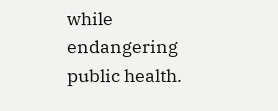while endangering public health.